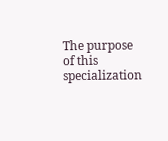The purpose of this specialization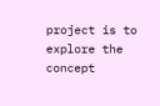project is to explore the concept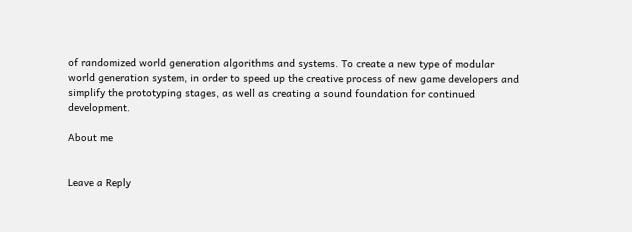of randomized world generation algorithms and systems. To create a new type of modular world generation system, in order to speed up the creative process of new game developers and simplify the prototyping stages, as well as creating a sound foundation for continued development.

About me


Leave a Reply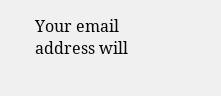Your email address will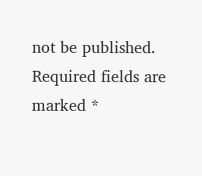not be published. Required fields are marked *